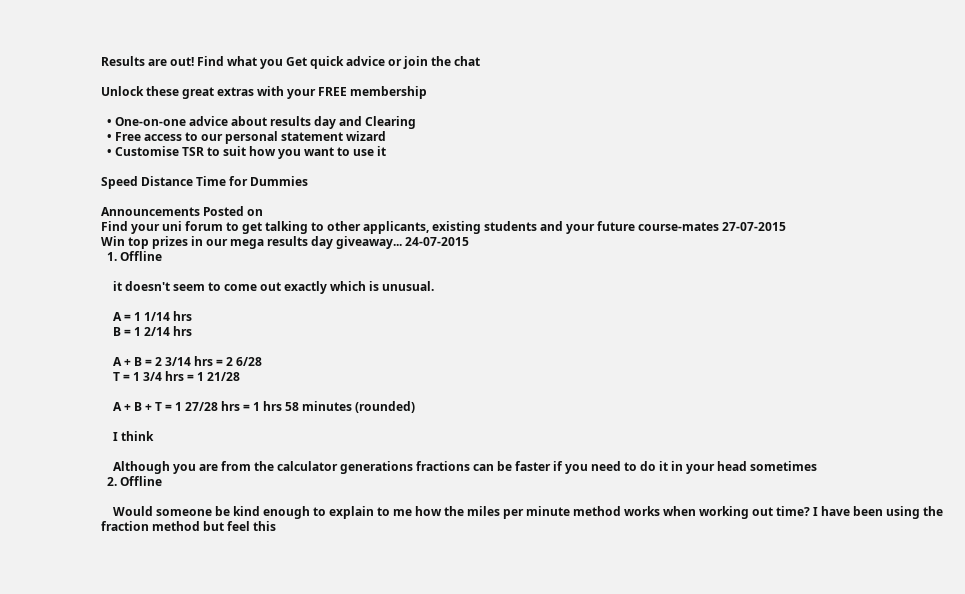Results are out! Find what you Get quick advice or join the chat

Unlock these great extras with your FREE membership

  • One-on-one advice about results day and Clearing
  • Free access to our personal statement wizard
  • Customise TSR to suit how you want to use it

Speed Distance Time for Dummies

Announcements Posted on
Find your uni forum to get talking to other applicants, existing students and your future course-mates 27-07-2015
Win top prizes in our mega results day giveaway... 24-07-2015
  1. Offline

    it doesn't seem to come out exactly which is unusual.

    A = 1 1/14 hrs
    B = 1 2/14 hrs

    A + B = 2 3/14 hrs = 2 6/28
    T = 1 3/4 hrs = 1 21/28

    A + B + T = 1 27/28 hrs = 1 hrs 58 minutes (rounded)

    I think

    Although you are from the calculator generations fractions can be faster if you need to do it in your head sometimes
  2. Offline

    Would someone be kind enough to explain to me how the miles per minute method works when working out time? I have been using the fraction method but feel this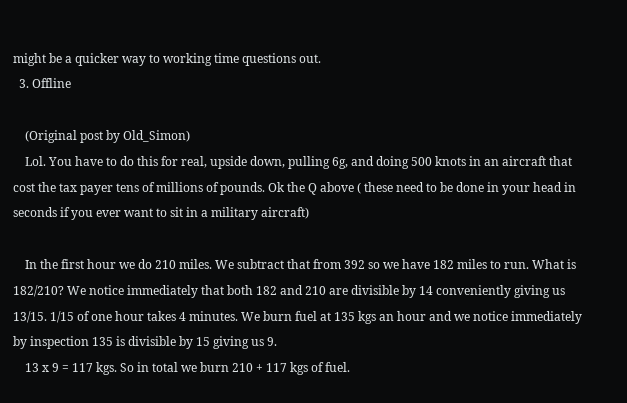might be a quicker way to working time questions out.
  3. Offline

    (Original post by Old_Simon)
    Lol. You have to do this for real, upside down, pulling 6g, and doing 500 knots in an aircraft that cost the tax payer tens of millions of pounds. Ok the Q above ( these need to be done in your head in seconds if you ever want to sit in a military aircraft)

    In the first hour we do 210 miles. We subtract that from 392 so we have 182 miles to run. What is 182/210? We notice immediately that both 182 and 210 are divisible by 14 conveniently giving us 13/15. 1/15 of one hour takes 4 minutes. We burn fuel at 135 kgs an hour and we notice immediately by inspection 135 is divisible by 15 giving us 9.
    13 x 9 = 117 kgs. So in total we burn 210 + 117 kgs of fuel.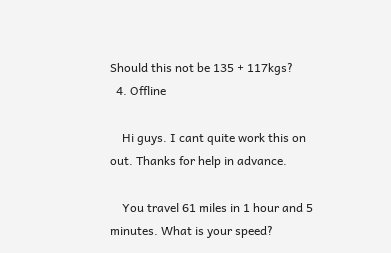Should this not be 135 + 117kgs?
  4. Offline

    Hi guys. I cant quite work this on out. Thanks for help in advance.

    You travel 61 miles in 1 hour and 5 minutes. What is your speed?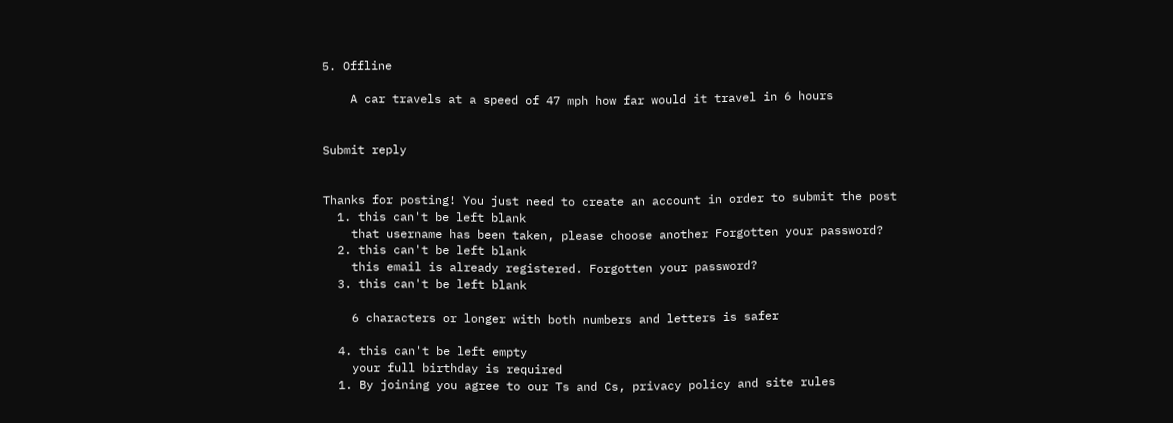5. Offline

    A car travels at a speed of 47 mph how far would it travel in 6 hours


Submit reply


Thanks for posting! You just need to create an account in order to submit the post
  1. this can't be left blank
    that username has been taken, please choose another Forgotten your password?
  2. this can't be left blank
    this email is already registered. Forgotten your password?
  3. this can't be left blank

    6 characters or longer with both numbers and letters is safer

  4. this can't be left empty
    your full birthday is required
  1. By joining you agree to our Ts and Cs, privacy policy and site rules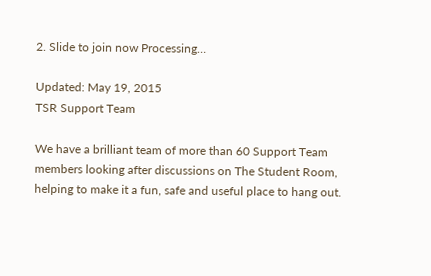2. Slide to join now Processing…

Updated: May 19, 2015
TSR Support Team

We have a brilliant team of more than 60 Support Team members looking after discussions on The Student Room, helping to make it a fun, safe and useful place to hang out.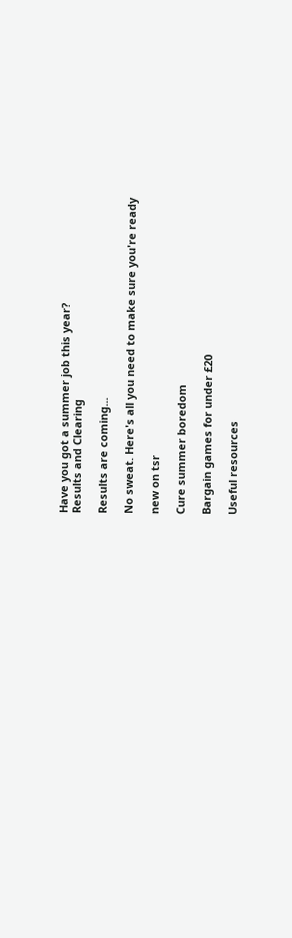Have you got a summer job this year?
Results and Clearing

Results are coming...

No sweat. Here's all you need to make sure you're ready

new on tsr

Cure summer boredom

Bargain games for under £20

Useful resources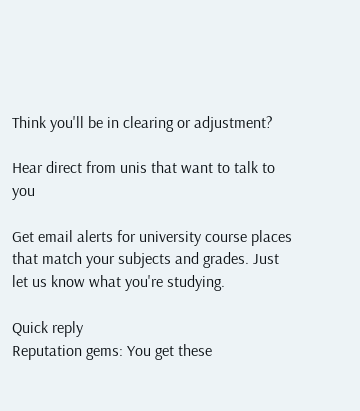Think you'll be in clearing or adjustment?

Hear direct from unis that want to talk to you

Get email alerts for university course places that match your subjects and grades. Just let us know what you're studying.

Quick reply
Reputation gems: You get these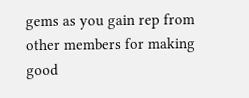gems as you gain rep from other members for making good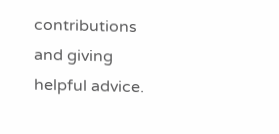contributions and giving helpful advice.